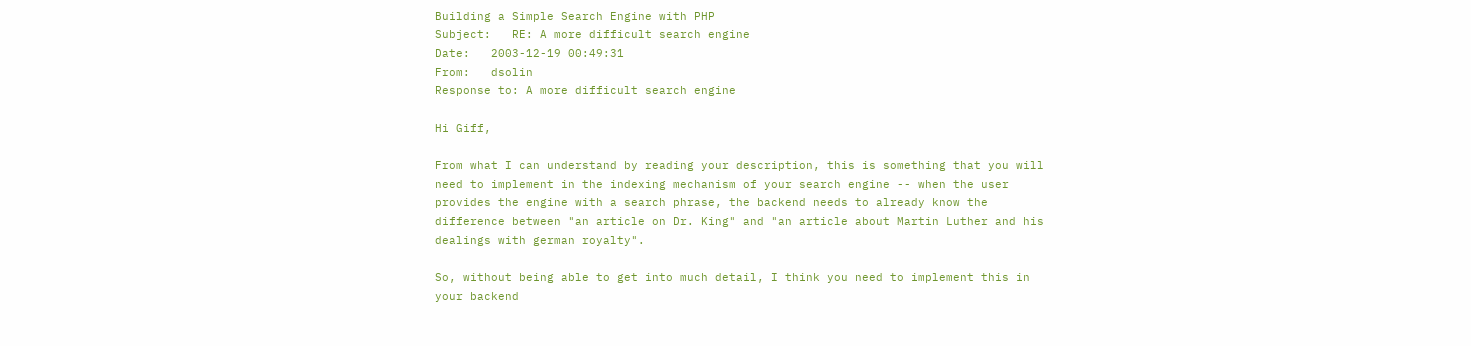Building a Simple Search Engine with PHP
Subject:   RE: A more difficult search engine
Date:   2003-12-19 00:49:31
From:   dsolin
Response to: A more difficult search engine

Hi Giff,

From what I can understand by reading your description, this is something that you will need to implement in the indexing mechanism of your search engine -- when the user provides the engine with a search phrase, the backend needs to already know the difference between "an article on Dr. King" and "an article about Martin Luther and his dealings with german royalty".

So, without being able to get into much detail, I think you need to implement this in your backend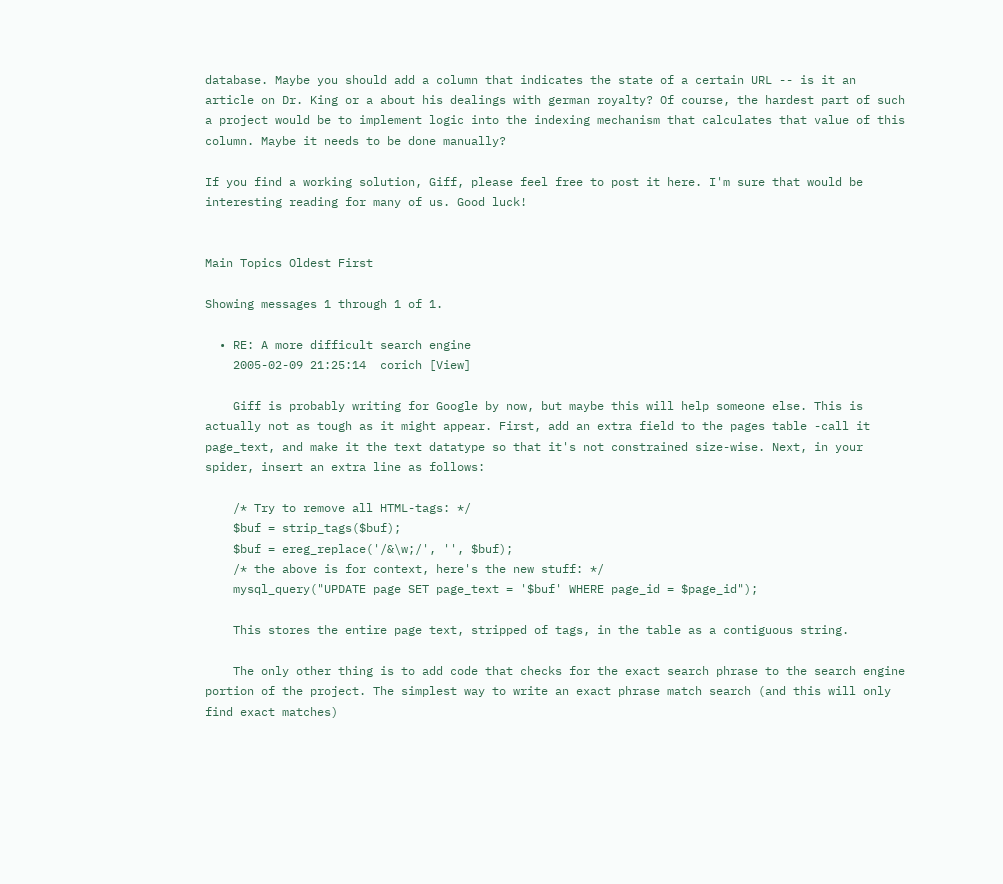database. Maybe you should add a column that indicates the state of a certain URL -- is it an article on Dr. King or a about his dealings with german royalty? Of course, the hardest part of such a project would be to implement logic into the indexing mechanism that calculates that value of this column. Maybe it needs to be done manually?

If you find a working solution, Giff, please feel free to post it here. I'm sure that would be interesting reading for many of us. Good luck!


Main Topics Oldest First

Showing messages 1 through 1 of 1.

  • RE: A more difficult search engine
    2005-02-09 21:25:14  corich [View]

    Giff is probably writing for Google by now, but maybe this will help someone else. This is actually not as tough as it might appear. First, add an extra field to the pages table -call it page_text, and make it the text datatype so that it's not constrained size-wise. Next, in your spider, insert an extra line as follows:

    /* Try to remove all HTML-tags: */
    $buf = strip_tags($buf);
    $buf = ereg_replace('/&\w;/', '', $buf);
    /* the above is for context, here's the new stuff: */
    mysql_query("UPDATE page SET page_text = '$buf' WHERE page_id = $page_id");

    This stores the entire page text, stripped of tags, in the table as a contiguous string.

    The only other thing is to add code that checks for the exact search phrase to the search engine portion of the project. The simplest way to write an exact phrase match search (and this will only find exact matches)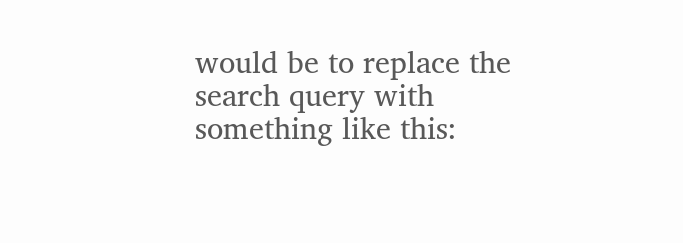would be to replace the search query with something like this: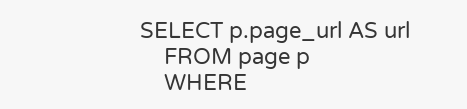SELECT p.page_url AS url
    FROM page p
    WHERE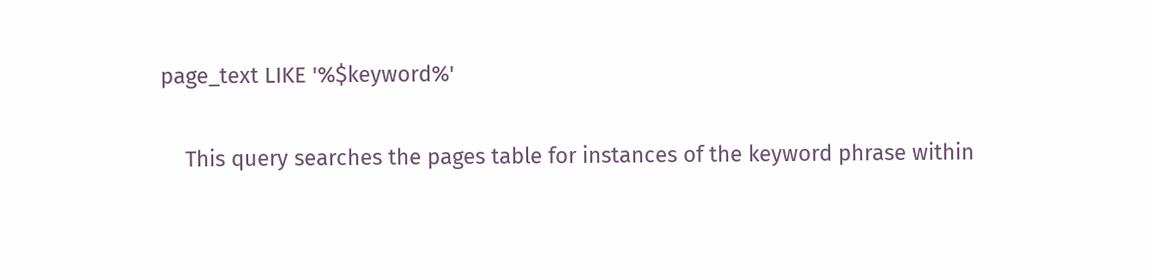page_text LIKE '%$keyword%'

    This query searches the pages table for instances of the keyword phrase within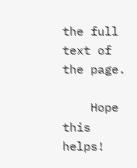the full text of the page.

    Hope this helps!